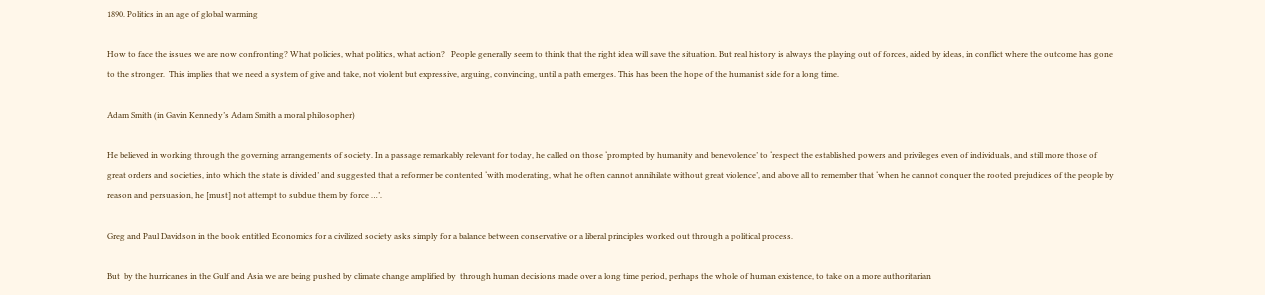1890. Politics in an age of global warming

How to face the issues we are now confronting? What policies, what politics, what action?   People generally seem to think that the right idea will save the situation. But real history is always the playing out of forces, aided by ideas, in conflict where the outcome has gone to the stronger.  This implies that we need a system of give and take, not violent but expressive, arguing, convincing, until a path emerges. This has been the hope of the humanist side for a long time.

Adam Smith (in Gavin Kennedy’s Adam Smith a moral philosopher)

He believed in working through the governing arrangements of society. In a passage remarkably relevant for today, he called on those ‘prompted by humanity and benevolence’ to ‘respect the established powers and privileges even of individuals, and still more those of great orders and societies, into which the state is divided’ and suggested that a reformer be contented ‘with moderating, what he often cannot annihilate without great violence’, and above all to remember that ‘when he cannot conquer the rooted prejudices of the people by reason and persuasion, he [must] not attempt to subdue them by force …’.

Greg and Paul Davidson in the book entitled Economics for a civilized society asks simply for a balance between conservative or a liberal principles worked out through a political process.

But  by the hurricanes in the Gulf and Asia we are being pushed by climate change amplified by  through human decisions made over a long time period, perhaps the whole of human existence, to take on a more authoritarian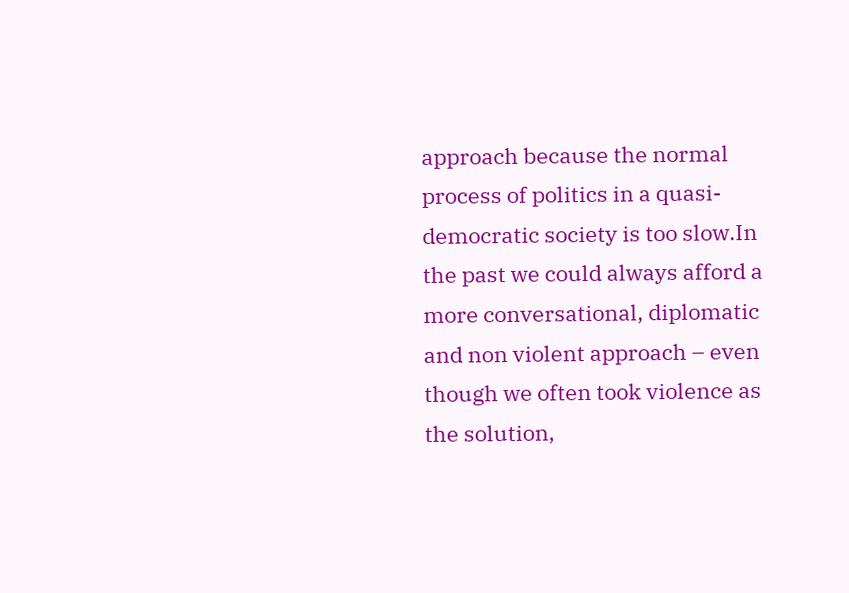approach because the normal process of politics in a quasi-democratic society is too slow.In the past we could always afford a more conversational, diplomatic and non violent approach – even though we often took violence as the solution,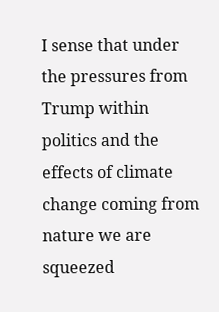I sense that under the pressures from Trump within politics and the effects of climate change coming from nature we are squeezed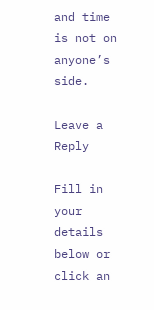and time is not on anyone’s side.

Leave a Reply

Fill in your details below or click an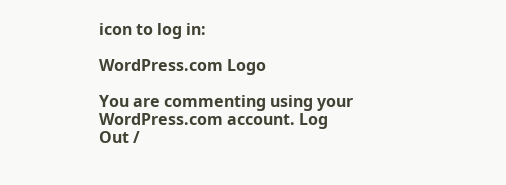icon to log in:

WordPress.com Logo

You are commenting using your WordPress.com account. Log Out /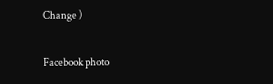Change )

Facebook photo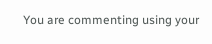You are commenting using your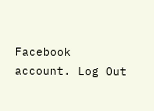Facebook account. Log Out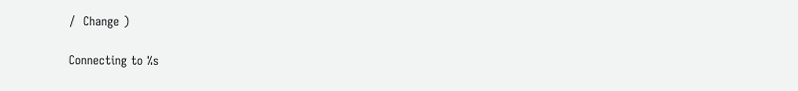/  Change )

Connecting to %s